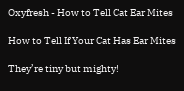Oxyfresh - How to Tell Cat Ear Mites

How to Tell If Your Cat Has Ear Mites

They’re tiny but mighty!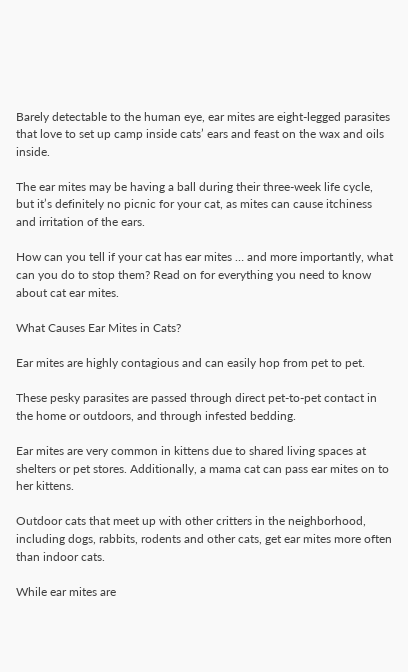Barely detectable to the human eye, ear mites are eight-legged parasites that love to set up camp inside cats’ ears and feast on the wax and oils inside.

The ear mites may be having a ball during their three-week life cycle, but it’s definitely no picnic for your cat, as mites can cause itchiness and irritation of the ears.

How can you tell if your cat has ear mites … and more importantly, what can you do to stop them? Read on for everything you need to know about cat ear mites.

What Causes Ear Mites in Cats?

Ear mites are highly contagious and can easily hop from pet to pet.

These pesky parasites are passed through direct pet-to-pet contact in the home or outdoors, and through infested bedding.

Ear mites are very common in kittens due to shared living spaces at shelters or pet stores. Additionally, a mama cat can pass ear mites on to her kittens.

Outdoor cats that meet up with other critters in the neighborhood, including dogs, rabbits, rodents and other cats, get ear mites more often than indoor cats.

While ear mites are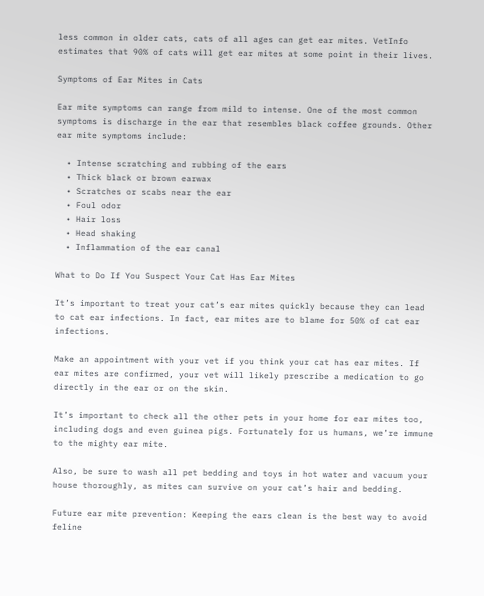less common in older cats, cats of all ages can get ear mites. VetInfo estimates that 90% of cats will get ear mites at some point in their lives.

Symptoms of Ear Mites in Cats

Ear mite symptoms can range from mild to intense. One of the most common symptoms is discharge in the ear that resembles black coffee grounds. Other ear mite symptoms include:

  • Intense scratching and rubbing of the ears
  • Thick black or brown earwax
  • Scratches or scabs near the ear
  • Foul odor
  • Hair loss
  • Head shaking
  • Inflammation of the ear canal

What to Do If You Suspect Your Cat Has Ear Mites

It’s important to treat your cat’s ear mites quickly because they can lead to cat ear infections. In fact, ear mites are to blame for 50% of cat ear infections.

Make an appointment with your vet if you think your cat has ear mites. If ear mites are confirmed, your vet will likely prescribe a medication to go directly in the ear or on the skin.

It’s important to check all the other pets in your home for ear mites too, including dogs and even guinea pigs. Fortunately for us humans, we’re immune to the mighty ear mite.

Also, be sure to wash all pet bedding and toys in hot water and vacuum your house thoroughly, as mites can survive on your cat’s hair and bedding.

Future ear mite prevention: Keeping the ears clean is the best way to avoid feline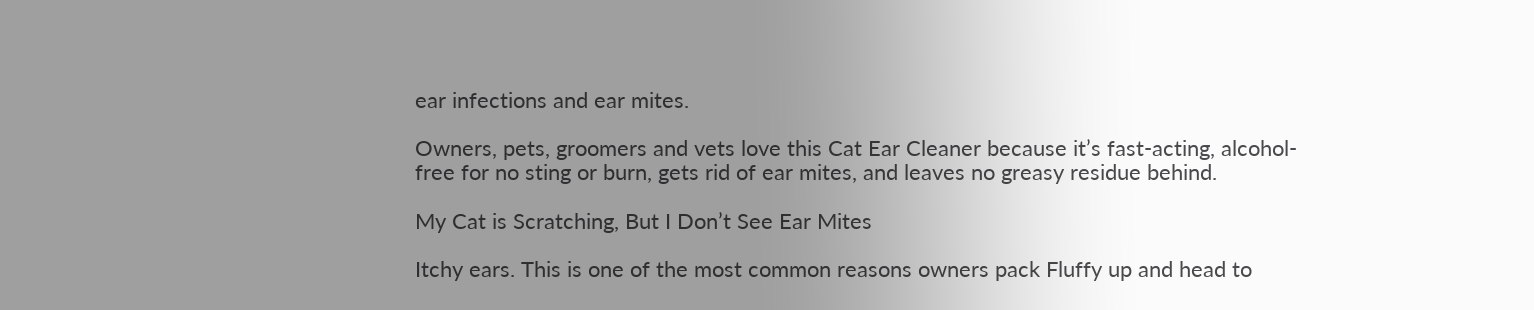ear infections and ear mites.

Owners, pets, groomers and vets love this Cat Ear Cleaner because it’s fast-acting, alcohol-free for no sting or burn, gets rid of ear mites, and leaves no greasy residue behind.

My Cat is Scratching, But I Don’t See Ear Mites

Itchy ears. This is one of the most common reasons owners pack Fluffy up and head to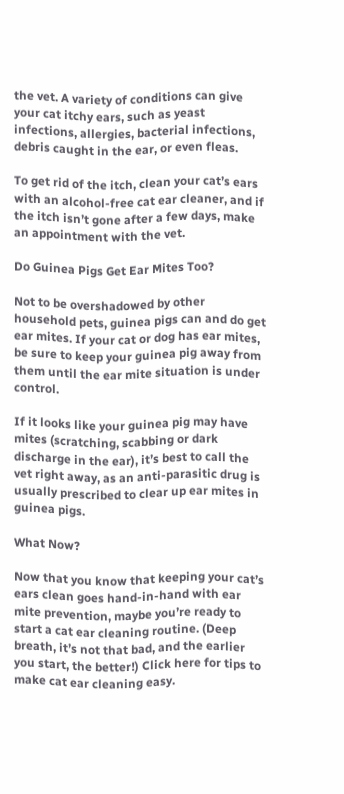the vet. A variety of conditions can give your cat itchy ears, such as yeast infections, allergies, bacterial infections, debris caught in the ear, or even fleas.

To get rid of the itch, clean your cat’s ears with an alcohol-free cat ear cleaner, and if the itch isn’t gone after a few days, make an appointment with the vet.

Do Guinea Pigs Get Ear Mites Too?

Not to be overshadowed by other household pets, guinea pigs can and do get ear mites. If your cat or dog has ear mites, be sure to keep your guinea pig away from them until the ear mite situation is under control.

If it looks like your guinea pig may have mites (scratching, scabbing or dark discharge in the ear), it’s best to call the vet right away, as an anti-parasitic drug is usually prescribed to clear up ear mites in guinea pigs.

What Now?

Now that you know that keeping your cat’s ears clean goes hand-in-hand with ear mite prevention, maybe you’re ready to start a cat ear cleaning routine. (Deep breath, it’s not that bad, and the earlier you start, the better!) Click here for tips to make cat ear cleaning easy.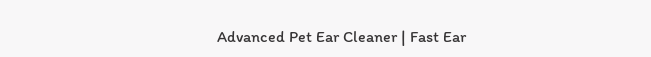Advanced Pet Ear Cleaner | Fast Ear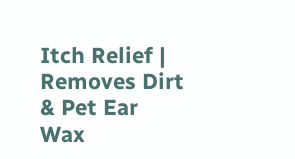Itch Relief | Removes Dirt & Pet Ear Wax